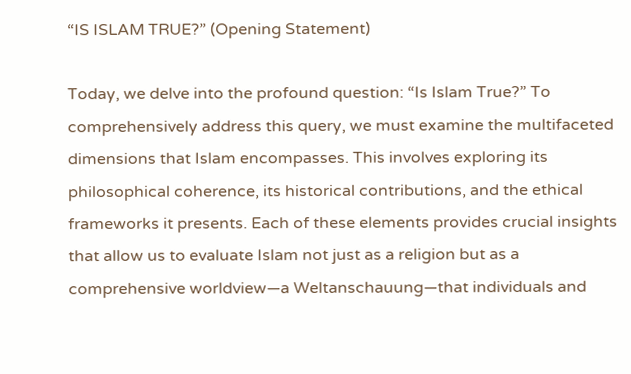“IS ISLAM TRUE?” (Opening Statement)

Today, we delve into the profound question: “Is Islam True?” To comprehensively address this query, we must examine the multifaceted dimensions that Islam encompasses. This involves exploring its philosophical coherence, its historical contributions, and the ethical frameworks it presents. Each of these elements provides crucial insights that allow us to evaluate Islam not just as a religion but as a comprehensive worldview—a Weltanschauung—that individuals and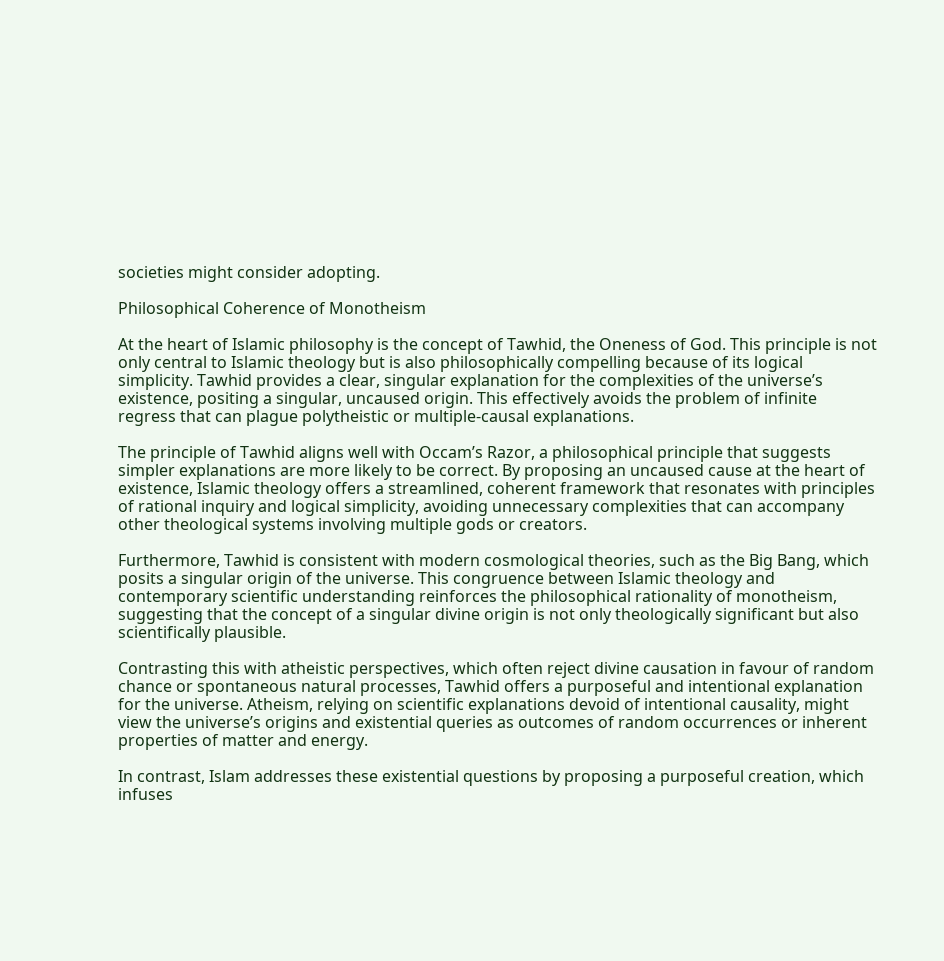societies might consider adopting.

Philosophical Coherence of Monotheism

At the heart of Islamic philosophy is the concept of Tawhid, the Oneness of God. This principle is not only central to Islamic theology but is also philosophically compelling because of its logical simplicity. Tawhid provides a clear, singular explanation for the complexities of the universe’s existence, positing a singular, uncaused origin. This effectively avoids the problem of infinite regress that can plague polytheistic or multiple-causal explanations.

The principle of Tawhid aligns well with Occam’s Razor, a philosophical principle that suggests simpler explanations are more likely to be correct. By proposing an uncaused cause at the heart of existence, Islamic theology offers a streamlined, coherent framework that resonates with principles of rational inquiry and logical simplicity, avoiding unnecessary complexities that can accompany other theological systems involving multiple gods or creators.

Furthermore, Tawhid is consistent with modern cosmological theories, such as the Big Bang, which posits a singular origin of the universe. This congruence between Islamic theology and contemporary scientific understanding reinforces the philosophical rationality of monotheism, suggesting that the concept of a singular divine origin is not only theologically significant but also scientifically plausible.

Contrasting this with atheistic perspectives, which often reject divine causation in favour of random chance or spontaneous natural processes, Tawhid offers a purposeful and intentional explanation for the universe. Atheism, relying on scientific explanations devoid of intentional causality, might view the universe’s origins and existential queries as outcomes of random occurrences or inherent properties of matter and energy.

In contrast, Islam addresses these existential questions by proposing a purposeful creation, which infuses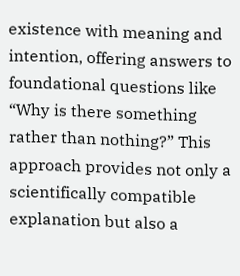existence with meaning and intention, offering answers to foundational questions like “Why is there something rather than nothing?” This approach provides not only a scientifically compatible explanation but also a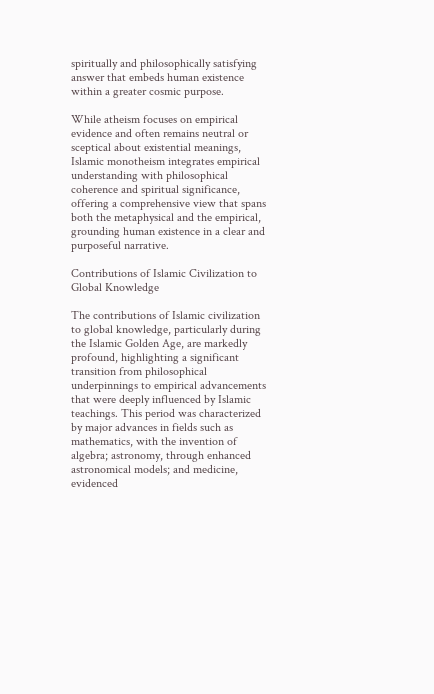spiritually and philosophically satisfying answer that embeds human existence within a greater cosmic purpose.

While atheism focuses on empirical evidence and often remains neutral or sceptical about existential meanings, Islamic monotheism integrates empirical understanding with philosophical coherence and spiritual significance, offering a comprehensive view that spans both the metaphysical and the empirical, grounding human existence in a clear and purposeful narrative.

Contributions of Islamic Civilization to Global Knowledge

The contributions of Islamic civilization to global knowledge, particularly during the Islamic Golden Age, are markedly profound, highlighting a significant transition from philosophical underpinnings to empirical advancements that were deeply influenced by Islamic teachings. This period was characterized by major advances in fields such as mathematics, with the invention of algebra; astronomy, through enhanced astronomical models; and medicine, evidenced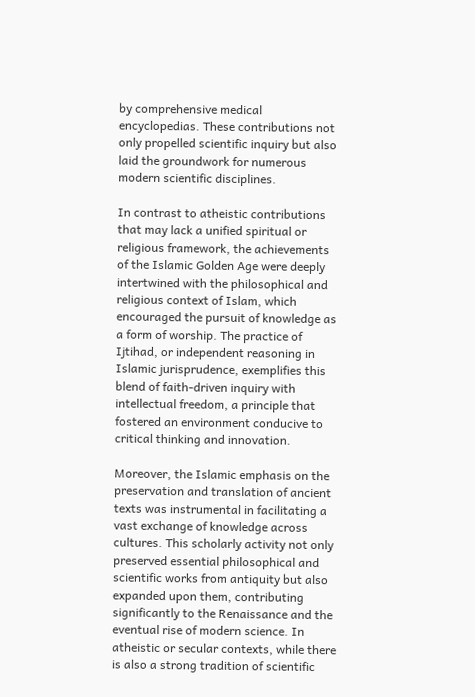by comprehensive medical encyclopedias. These contributions not only propelled scientific inquiry but also laid the groundwork for numerous modern scientific disciplines.

In contrast to atheistic contributions that may lack a unified spiritual or religious framework, the achievements of the Islamic Golden Age were deeply intertwined with the philosophical and religious context of Islam, which encouraged the pursuit of knowledge as a form of worship. The practice of Ijtihad, or independent reasoning in Islamic jurisprudence, exemplifies this blend of faith-driven inquiry with intellectual freedom, a principle that fostered an environment conducive to critical thinking and innovation.

Moreover, the Islamic emphasis on the preservation and translation of ancient texts was instrumental in facilitating a vast exchange of knowledge across cultures. This scholarly activity not only preserved essential philosophical and scientific works from antiquity but also expanded upon them, contributing significantly to the Renaissance and the eventual rise of modern science. In atheistic or secular contexts, while there is also a strong tradition of scientific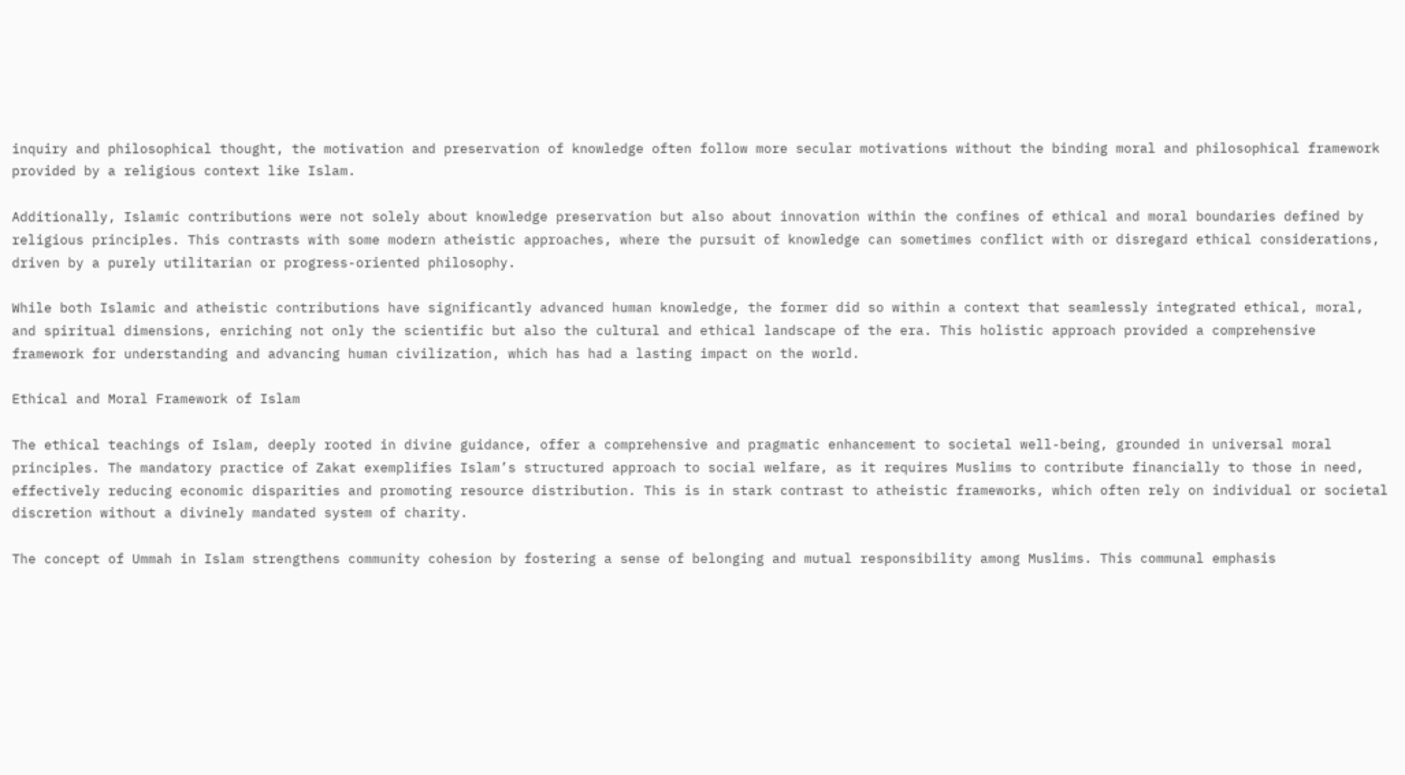inquiry and philosophical thought, the motivation and preservation of knowledge often follow more secular motivations without the binding moral and philosophical framework provided by a religious context like Islam.

Additionally, Islamic contributions were not solely about knowledge preservation but also about innovation within the confines of ethical and moral boundaries defined by religious principles. This contrasts with some modern atheistic approaches, where the pursuit of knowledge can sometimes conflict with or disregard ethical considerations, driven by a purely utilitarian or progress-oriented philosophy.

While both Islamic and atheistic contributions have significantly advanced human knowledge, the former did so within a context that seamlessly integrated ethical, moral, and spiritual dimensions, enriching not only the scientific but also the cultural and ethical landscape of the era. This holistic approach provided a comprehensive framework for understanding and advancing human civilization, which has had a lasting impact on the world.

Ethical and Moral Framework of Islam

The ethical teachings of Islam, deeply rooted in divine guidance, offer a comprehensive and pragmatic enhancement to societal well-being, grounded in universal moral principles. The mandatory practice of Zakat exemplifies Islam’s structured approach to social welfare, as it requires Muslims to contribute financially to those in need, effectively reducing economic disparities and promoting resource distribution. This is in stark contrast to atheistic frameworks, which often rely on individual or societal discretion without a divinely mandated system of charity.

The concept of Ummah in Islam strengthens community cohesion by fostering a sense of belonging and mutual responsibility among Muslims. This communal emphasis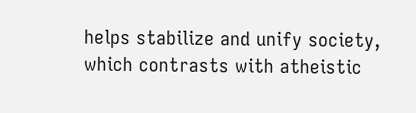helps stabilize and unify society, which contrasts with atheistic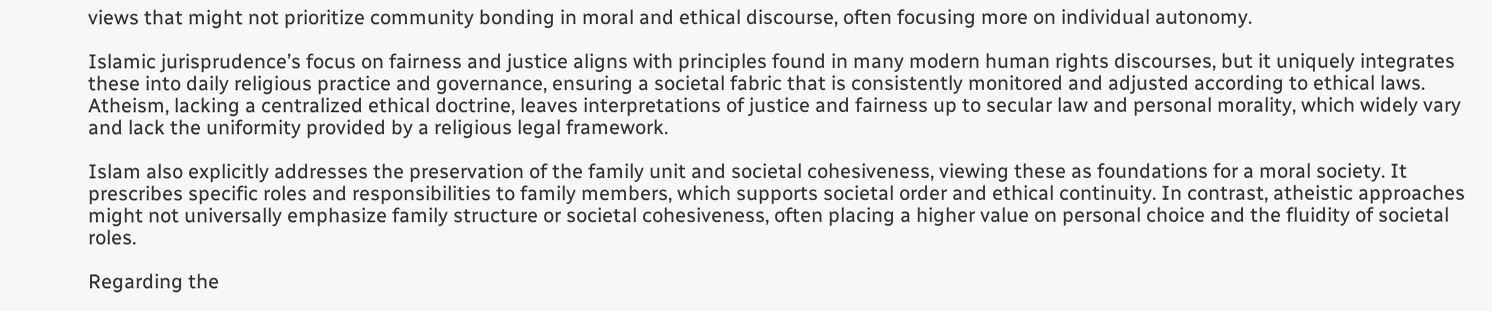views that might not prioritize community bonding in moral and ethical discourse, often focusing more on individual autonomy.

Islamic jurisprudence’s focus on fairness and justice aligns with principles found in many modern human rights discourses, but it uniquely integrates these into daily religious practice and governance, ensuring a societal fabric that is consistently monitored and adjusted according to ethical laws. Atheism, lacking a centralized ethical doctrine, leaves interpretations of justice and fairness up to secular law and personal morality, which widely vary and lack the uniformity provided by a religious legal framework.

Islam also explicitly addresses the preservation of the family unit and societal cohesiveness, viewing these as foundations for a moral society. It prescribes specific roles and responsibilities to family members, which supports societal order and ethical continuity. In contrast, atheistic approaches might not universally emphasize family structure or societal cohesiveness, often placing a higher value on personal choice and the fluidity of societal roles.

Regarding the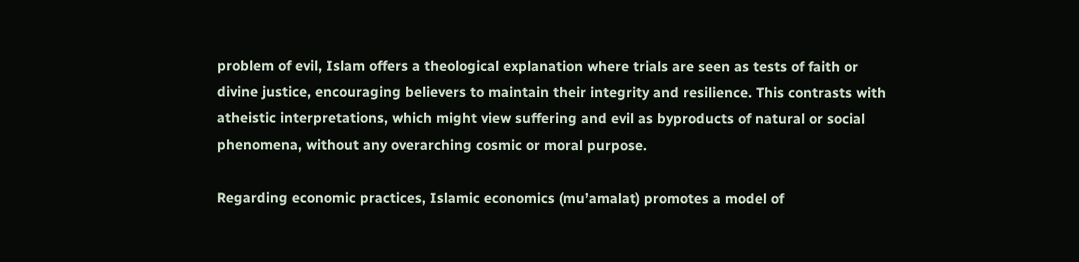problem of evil, Islam offers a theological explanation where trials are seen as tests of faith or divine justice, encouraging believers to maintain their integrity and resilience. This contrasts with atheistic interpretations, which might view suffering and evil as byproducts of natural or social phenomena, without any overarching cosmic or moral purpose.

Regarding economic practices, Islamic economics (mu’amalat) promotes a model of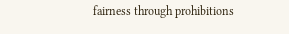fairness through prohibitions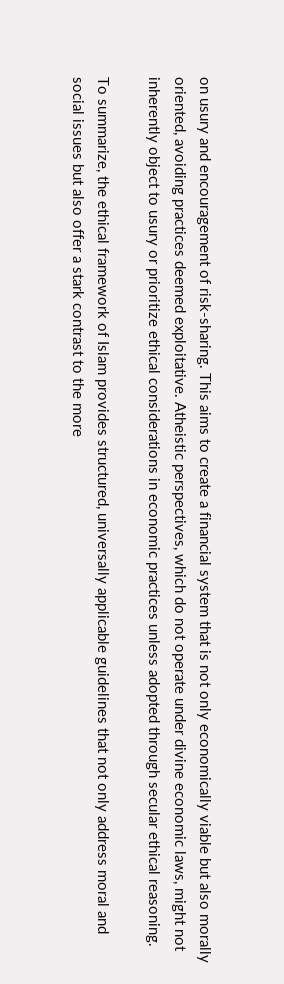on usury and encouragement of risk-sharing. This aims to create a financial system that is not only economically viable but also morally oriented, avoiding practices deemed exploitative. Atheistic perspectives, which do not operate under divine economic laws, might not inherently object to usury or prioritize ethical considerations in economic practices unless adopted through secular ethical reasoning.

To summarize, the ethical framework of Islam provides structured, universally applicable guidelines that not only address moral and social issues but also offer a stark contrast to the more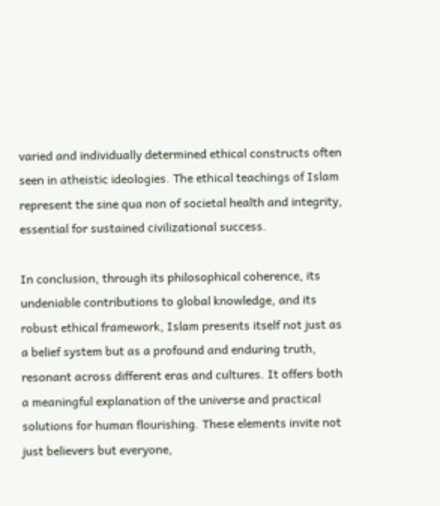varied and individually determined ethical constructs often seen in atheistic ideologies. The ethical teachings of Islam represent the sine qua non of societal health and integrity, essential for sustained civilizational success.

In conclusion, through its philosophical coherence, its undeniable contributions to global knowledge, and its robust ethical framework, Islam presents itself not just as a belief system but as a profound and enduring truth, resonant across different eras and cultures. It offers both a meaningful explanation of the universe and practical solutions for human flourishing. These elements invite not just believers but everyone,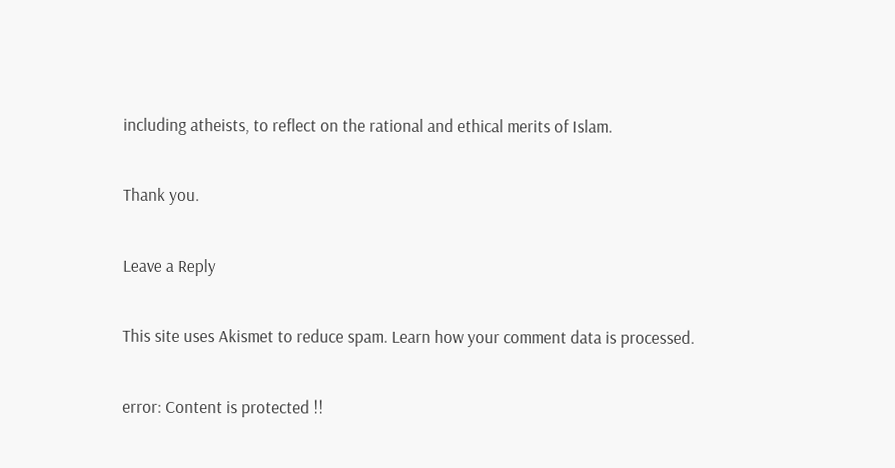including atheists, to reflect on the rational and ethical merits of Islam.

Thank you.

Leave a Reply

This site uses Akismet to reduce spam. Learn how your comment data is processed.

error: Content is protected !!